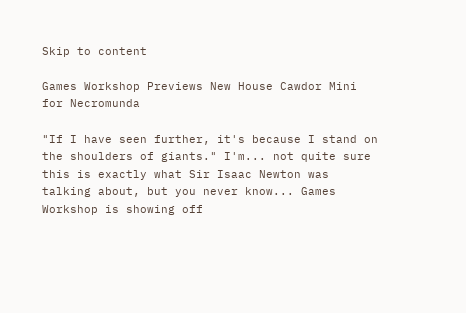Skip to content

Games Workshop Previews New House Cawdor Mini for Necromunda

"If I have seen further, it's because I stand on the shoulders of giants." I'm... not quite sure this is exactly what Sir Isaac Newton was talking about, but you never know... Games Workshop is showing off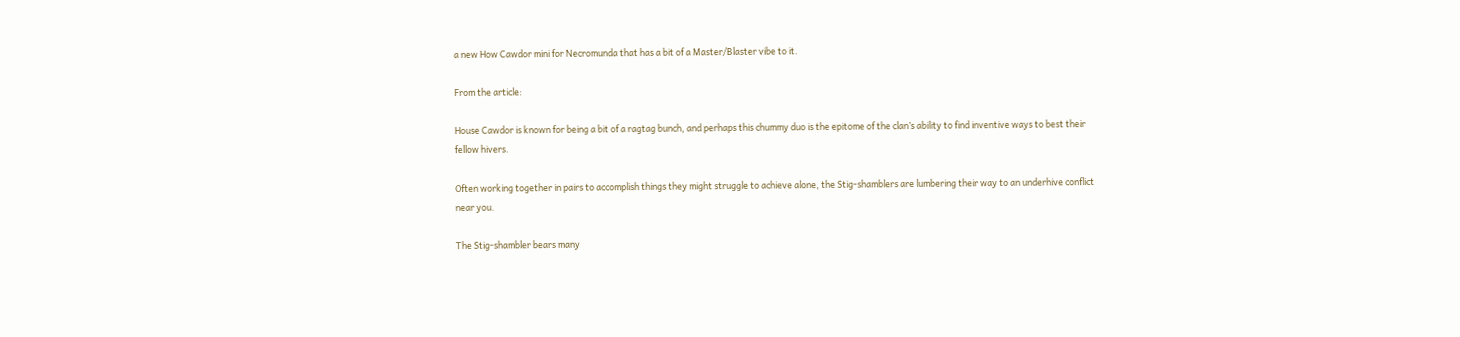a new How Cawdor mini for Necromunda that has a bit of a Master/Blaster vibe to it.

From the article:

House Cawdor is known for being a bit of a ragtag bunch, and perhaps this chummy duo is the epitome of the clan’s ability to find inventive ways to best their fellow hivers.

Often working together in pairs to accomplish things they might struggle to achieve alone, the Stig-shamblers are lumbering their way to an underhive conflict near you.

The Stig-shambler bears many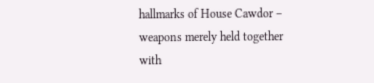hallmarks of House Cawdor – weapons merely held together with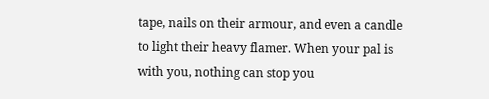tape, nails on their armour, and even a candle to light their heavy flamer. When your pal is with you, nothing can stop you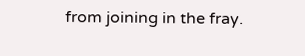from joining in the fray.